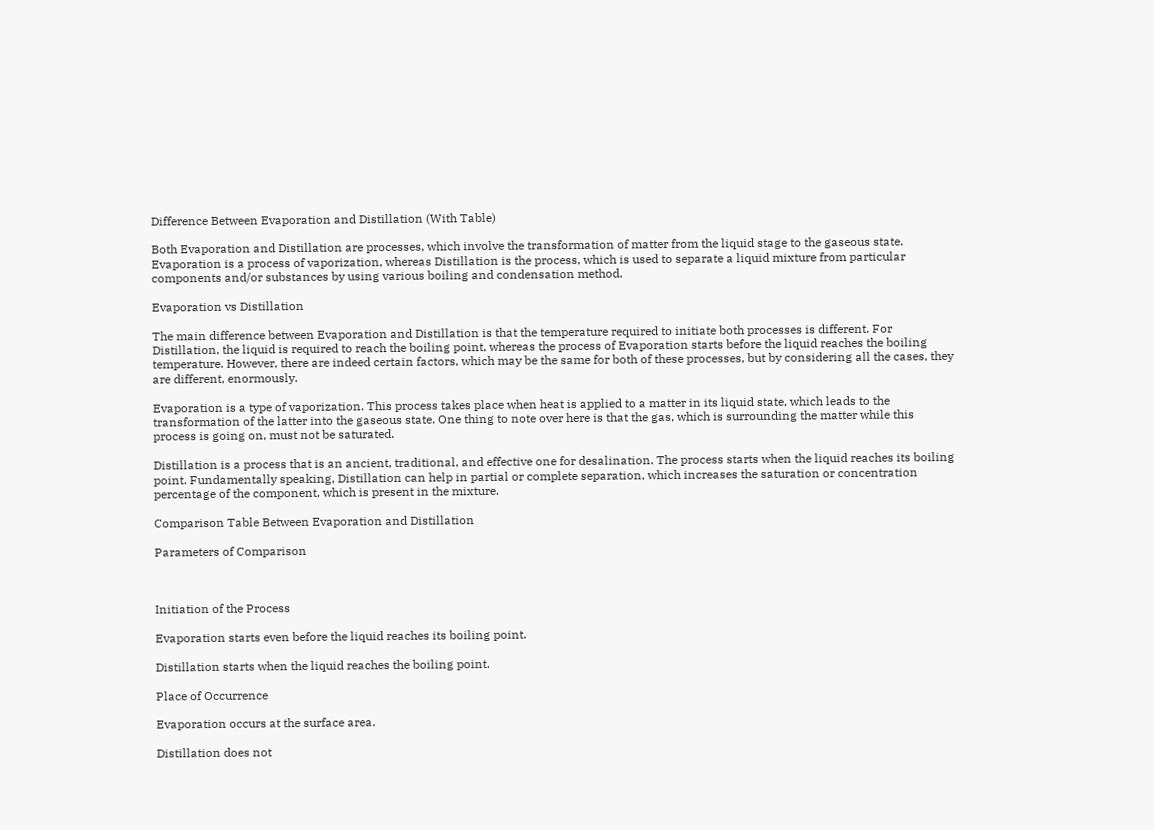Difference Between Evaporation and Distillation (With Table)

Both Evaporation and Distillation are processes, which involve the transformation of matter from the liquid stage to the gaseous state. Evaporation is a process of vaporization, whereas Distillation is the process, which is used to separate a liquid mixture from particular components and/or substances by using various boiling and condensation method.

Evaporation vs Distillation

The main difference between Evaporation and Distillation is that the temperature required to initiate both processes is different. For Distillation, the liquid is required to reach the boiling point, whereas the process of Evaporation starts before the liquid reaches the boiling temperature. However, there are indeed certain factors, which may be the same for both of these processes, but by considering all the cases, they are different, enormously.

Evaporation is a type of vaporization. This process takes place when heat is applied to a matter in its liquid state, which leads to the transformation of the latter into the gaseous state. One thing to note over here is that the gas, which is surrounding the matter while this process is going on, must not be saturated.

Distillation is a process that is an ancient, traditional, and effective one for desalination. The process starts when the liquid reaches its boiling point. Fundamentally speaking, Distillation can help in partial or complete separation, which increases the saturation or concentration percentage of the component, which is present in the mixture.

Comparison Table Between Evaporation and Distillation

Parameters of Comparison



Initiation of the Process

Evaporation starts even before the liquid reaches its boiling point.

Distillation starts when the liquid reaches the boiling point.

Place of Occurrence

Evaporation occurs at the surface area.

Distillation does not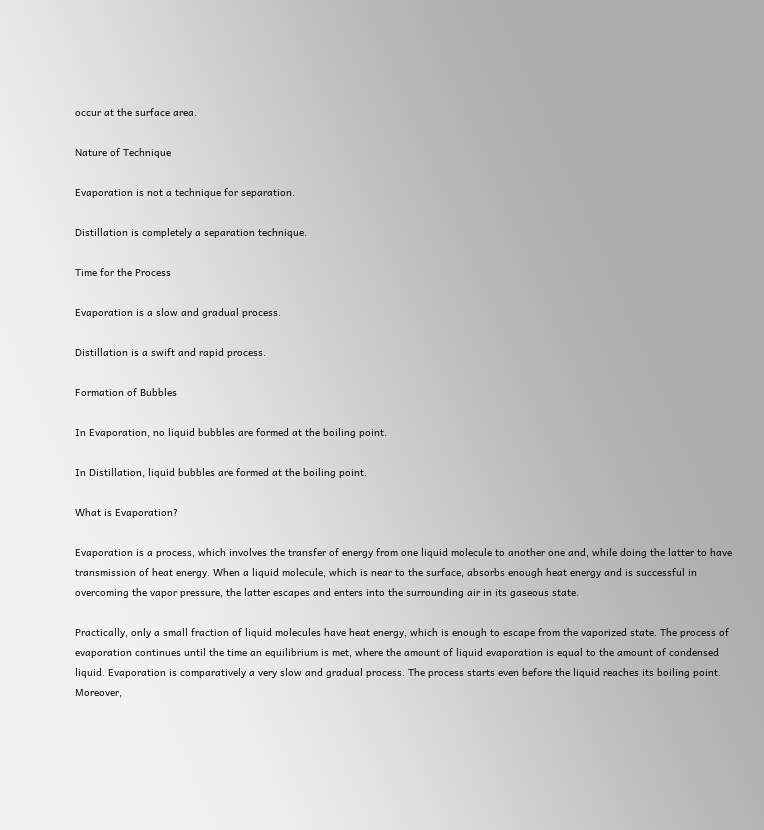occur at the surface area.

Nature of Technique

Evaporation is not a technique for separation.

Distillation is completely a separation technique.

Time for the Process

Evaporation is a slow and gradual process.

Distillation is a swift and rapid process.

Formation of Bubbles

In Evaporation, no liquid bubbles are formed at the boiling point.

In Distillation, liquid bubbles are formed at the boiling point.

What is Evaporation?

Evaporation is a process, which involves the transfer of energy from one liquid molecule to another one and, while doing the latter to have transmission of heat energy. When a liquid molecule, which is near to the surface, absorbs enough heat energy and is successful in overcoming the vapor pressure, the latter escapes and enters into the surrounding air in its gaseous state.

Practically, only a small fraction of liquid molecules have heat energy, which is enough to escape from the vaporized state. The process of evaporation continues until the time an equilibrium is met, where the amount of liquid evaporation is equal to the amount of condensed liquid. Evaporation is comparatively a very slow and gradual process. The process starts even before the liquid reaches its boiling point. Moreover,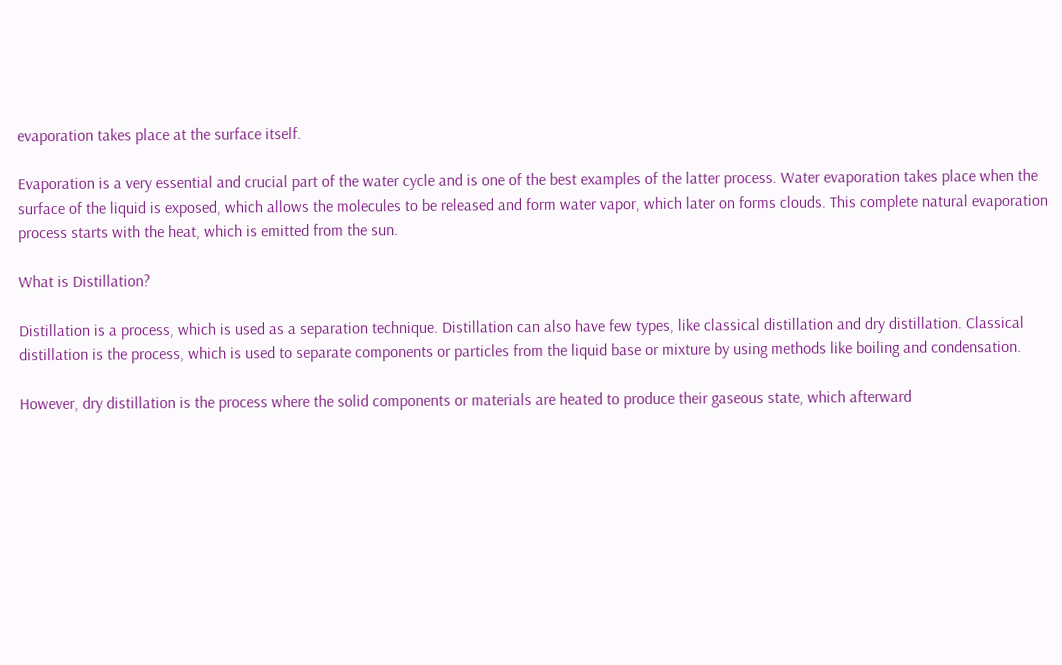evaporation takes place at the surface itself.

Evaporation is a very essential and crucial part of the water cycle and is one of the best examples of the latter process. Water evaporation takes place when the surface of the liquid is exposed, which allows the molecules to be released and form water vapor, which later on forms clouds. This complete natural evaporation process starts with the heat, which is emitted from the sun.

What is Distillation?

Distillation is a process, which is used as a separation technique. Distillation can also have few types, like classical distillation and dry distillation. Classical distillation is the process, which is used to separate components or particles from the liquid base or mixture by using methods like boiling and condensation.

However, dry distillation is the process where the solid components or materials are heated to produce their gaseous state, which afterward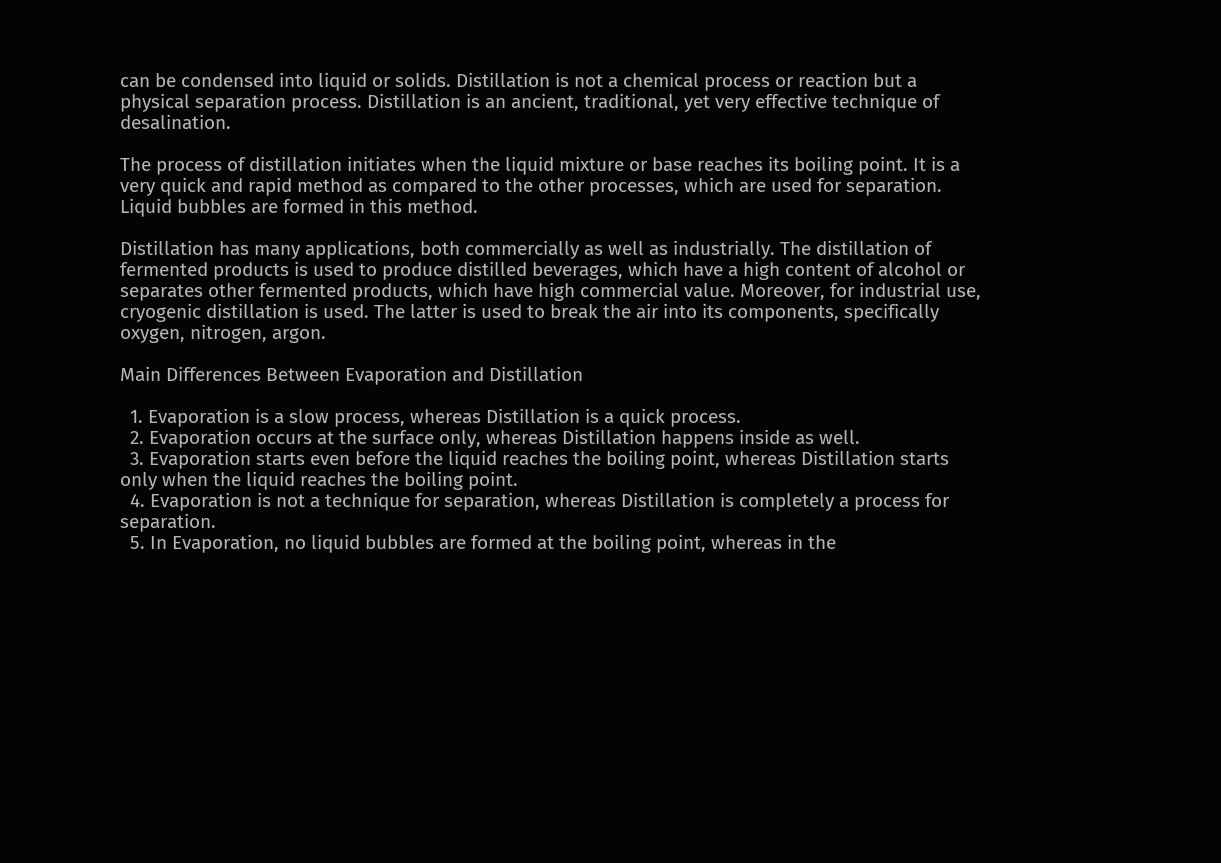can be condensed into liquid or solids. Distillation is not a chemical process or reaction but a physical separation process. Distillation is an ancient, traditional, yet very effective technique of desalination.

The process of distillation initiates when the liquid mixture or base reaches its boiling point. It is a very quick and rapid method as compared to the other processes, which are used for separation. Liquid bubbles are formed in this method.

Distillation has many applications, both commercially as well as industrially. The distillation of fermented products is used to produce distilled beverages, which have a high content of alcohol or separates other fermented products, which have high commercial value. Moreover, for industrial use, cryogenic distillation is used. The latter is used to break the air into its components, specifically oxygen, nitrogen, argon.

Main Differences Between Evaporation and Distillation

  1. Evaporation is a slow process, whereas Distillation is a quick process.
  2. Evaporation occurs at the surface only, whereas Distillation happens inside as well.
  3. Evaporation starts even before the liquid reaches the boiling point, whereas Distillation starts only when the liquid reaches the boiling point.
  4. Evaporation is not a technique for separation, whereas Distillation is completely a process for separation.
  5. In Evaporation, no liquid bubbles are formed at the boiling point, whereas in the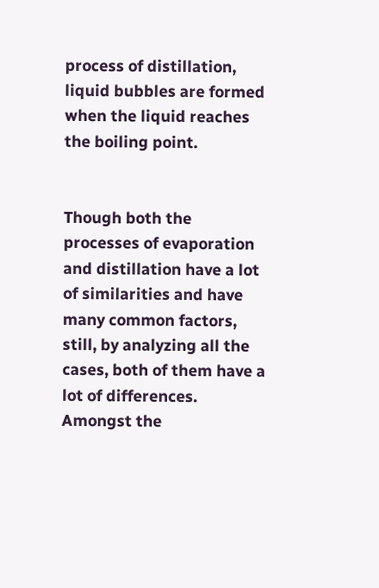process of distillation, liquid bubbles are formed when the liquid reaches the boiling point.


Though both the processes of evaporation and distillation have a lot of similarities and have many common factors, still, by analyzing all the cases, both of them have a lot of differences. Amongst the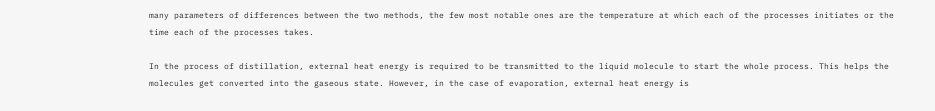many parameters of differences between the two methods, the few most notable ones are the temperature at which each of the processes initiates or the time each of the processes takes.

In the process of distillation, external heat energy is required to be transmitted to the liquid molecule to start the whole process. This helps the molecules get converted into the gaseous state. However, in the case of evaporation, external heat energy is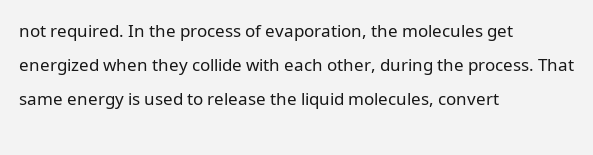not required. In the process of evaporation, the molecules get energized when they collide with each other, during the process. That same energy is used to release the liquid molecules, convert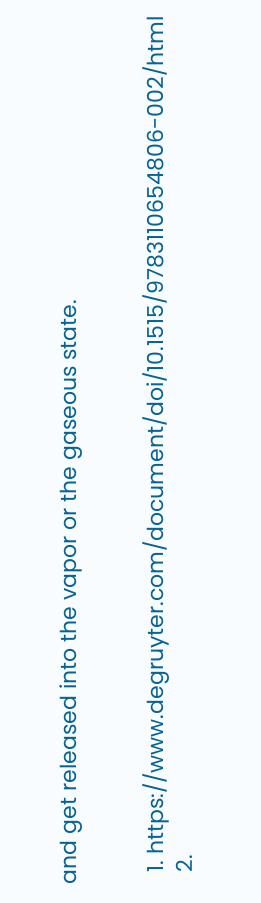and get released into the vapor or the gaseous state.


  1. https://www.degruyter.com/document/doi/10.1515/9783110654806-002/html
  2.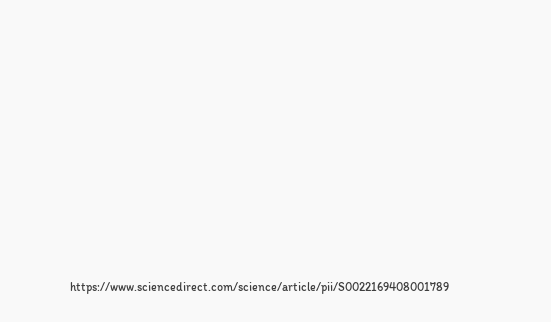https://www.sciencedirect.com/science/article/pii/S0022169408001789